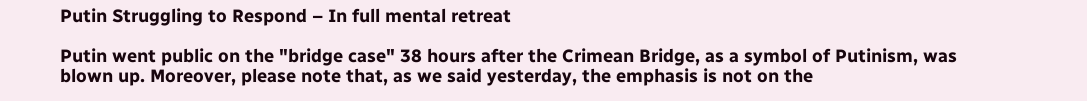Putin Struggling to Respond – In full mental retreat

Putin went public on the "bridge case" 38 hours after the Crimean Bridge, as a symbol of Putinism, was blown up. Moreover, please note that, as we said yesterday, the emphasis is not on the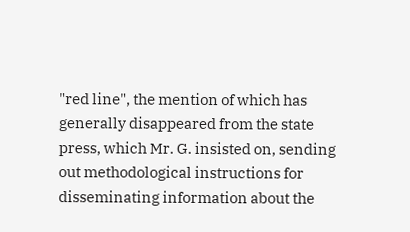"red line", the mention of which has generally disappeared from the state press, which Mr. G. insisted on, sending out methodological instructions for disseminating information about the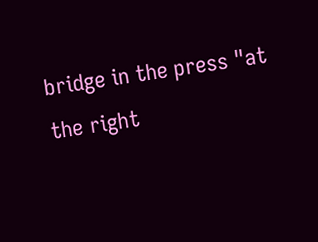bridge in the press "at the right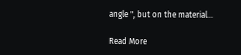angle ", but on the material…

Read More